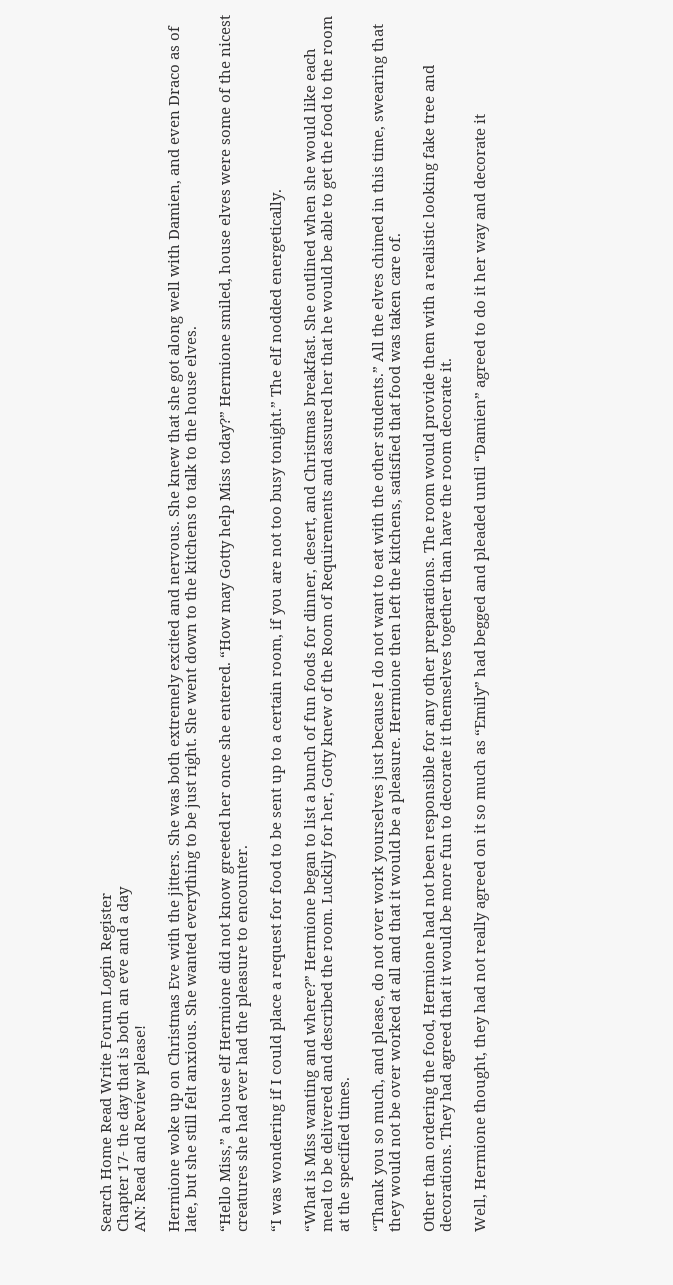Search Home Read Write Forum Login Register
Chapter 17- the day that is both an eve and a day
AN: Read and Review please!

Hermione woke up on Christmas Eve with the jitters. She was both extremely excited and nervous. She knew that she got along well with Damien, and even Draco as of late, but she still felt anxious. She wanted everything to be just right. She went down to the kitchens to talk to the house elves.

“Hello Miss,” a house elf Hermione did not know greeted her once she entered. “How may Gotty help Miss today?” Hermione smiled, house elves were some of the nicest creatures she had ever had the pleasure to encounter.

“I was wondering if I could place a request for food to be sent up to a certain room, if you are not too busy tonight.” The elf nodded energetically.

“What is Miss wanting and where?” Hermione began to list a bunch of fun foods for dinner, desert, and Christmas breakfast. She outlined when she would like each meal to be delivered and described the room. Luckily for her, Gotty knew of the Room of Requirements and assured her that he would be able to get the food to the room at the specified times.

“Thank you so much, and please, do not over work yourselves just because I do not want to eat with the other students.” All the elves chimed in this time, swearing that they would not be over worked at all and that it would be a pleasure. Hermione then left the kitchens, satisfied that food was taken care of.

Other than ordering the food, Hermione had not been responsible for any other preparations. The room would provide them with a realistic looking fake tree and decorations. They had agreed that it would be more fun to decorate it themselves together than have the room decorate it.

Well, Hermione thought, they had not really agreed on it so much as “Emily” had begged and pleaded until “Damien” agreed to do it her way and decorate it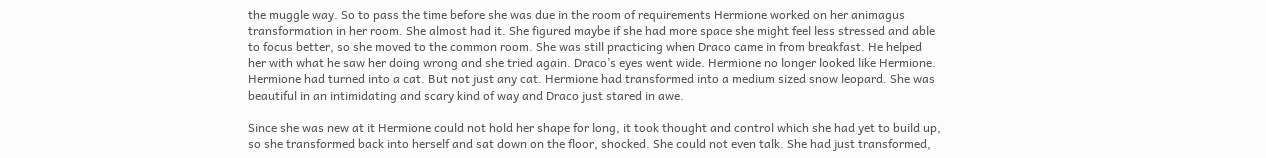the muggle way. So to pass the time before she was due in the room of requirements Hermione worked on her animagus transformation in her room. She almost had it. She figured maybe if she had more space she might feel less stressed and able to focus better, so she moved to the common room. She was still practicing when Draco came in from breakfast. He helped her with what he saw her doing wrong and she tried again. Draco’s eyes went wide. Hermione no longer looked like Hermione. Hermione had turned into a cat. But not just any cat. Hermione had transformed into a medium sized snow leopard. She was beautiful in an intimidating and scary kind of way and Draco just stared in awe.

Since she was new at it Hermione could not hold her shape for long, it took thought and control which she had yet to build up, so she transformed back into herself and sat down on the floor, shocked. She could not even talk. She had just transformed,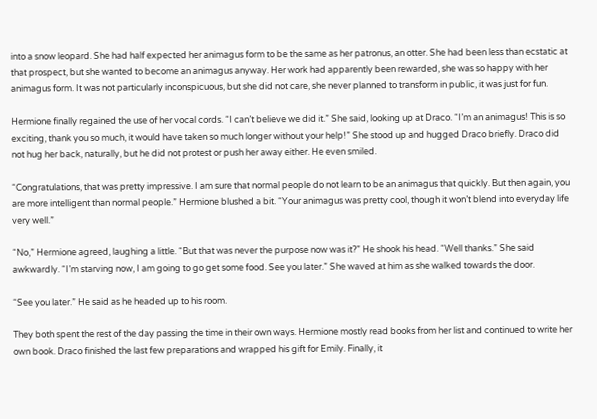into a snow leopard. She had half expected her animagus form to be the same as her patronus, an otter. She had been less than ecstatic at that prospect, but she wanted to become an animagus anyway. Her work had apparently been rewarded, she was so happy with her animagus form. It was not particularly inconspicuous, but she did not care, she never planned to transform in public, it was just for fun.

Hermione finally regained the use of her vocal cords. “I can’t believe we did it.” She said, looking up at Draco. “I’m an animagus! This is so exciting, thank you so much, it would have taken so much longer without your help!” She stood up and hugged Draco briefly. Draco did not hug her back, naturally, but he did not protest or push her away either. He even smiled.

“Congratulations, that was pretty impressive. I am sure that normal people do not learn to be an animagus that quickly. But then again, you are more intelligent than normal people.” Hermione blushed a bit. “Your animagus was pretty cool, though it won’t blend into everyday life very well.”

“No,” Hermione agreed, laughing a little. “But that was never the purpose now was it?” He shook his head. “Well thanks.” She said awkwardly. “I’m starving now, I am going to go get some food. See you later.” She waved at him as she walked towards the door.

“See you later.” He said as he headed up to his room.

They both spent the rest of the day passing the time in their own ways. Hermione mostly read books from her list and continued to write her own book. Draco finished the last few preparations and wrapped his gift for Emily. Finally, it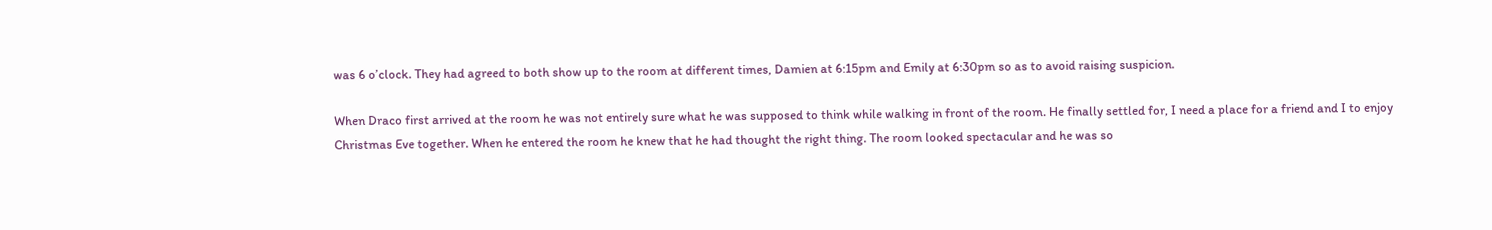was 6 o’clock. They had agreed to both show up to the room at different times, Damien at 6:15pm and Emily at 6:30pm so as to avoid raising suspicion.

When Draco first arrived at the room he was not entirely sure what he was supposed to think while walking in front of the room. He finally settled for, I need a place for a friend and I to enjoy Christmas Eve together. When he entered the room he knew that he had thought the right thing. The room looked spectacular and he was so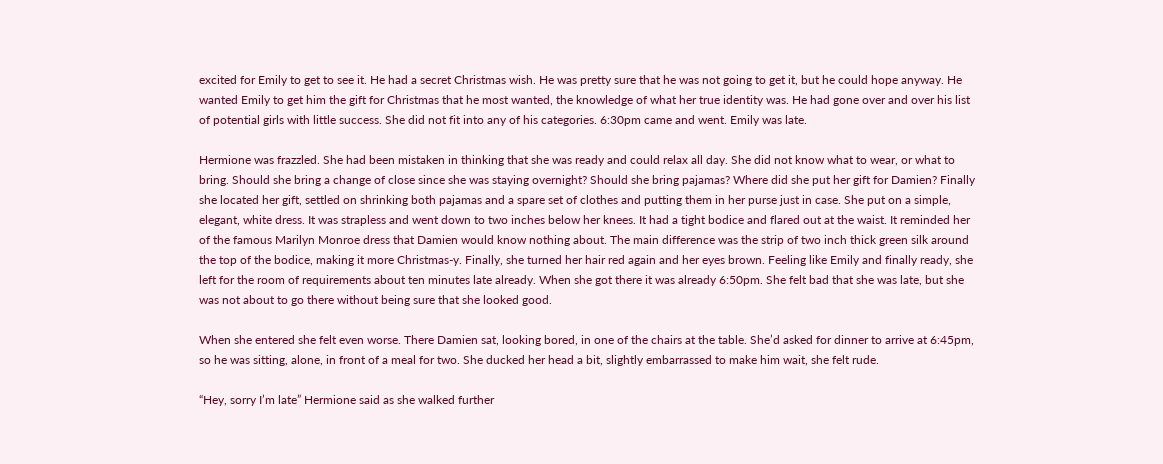excited for Emily to get to see it. He had a secret Christmas wish. He was pretty sure that he was not going to get it, but he could hope anyway. He wanted Emily to get him the gift for Christmas that he most wanted, the knowledge of what her true identity was. He had gone over and over his list of potential girls with little success. She did not fit into any of his categories. 6:30pm came and went. Emily was late.

Hermione was frazzled. She had been mistaken in thinking that she was ready and could relax all day. She did not know what to wear, or what to bring. Should she bring a change of close since she was staying overnight? Should she bring pajamas? Where did she put her gift for Damien? Finally she located her gift, settled on shrinking both pajamas and a spare set of clothes and putting them in her purse just in case. She put on a simple, elegant, white dress. It was strapless and went down to two inches below her knees. It had a tight bodice and flared out at the waist. It reminded her of the famous Marilyn Monroe dress that Damien would know nothing about. The main difference was the strip of two inch thick green silk around the top of the bodice, making it more Christmas-y. Finally, she turned her hair red again and her eyes brown. Feeling like Emily and finally ready, she left for the room of requirements about ten minutes late already. When she got there it was already 6:50pm. She felt bad that she was late, but she was not about to go there without being sure that she looked good.

When she entered she felt even worse. There Damien sat, looking bored, in one of the chairs at the table. She’d asked for dinner to arrive at 6:45pm, so he was sitting, alone, in front of a meal for two. She ducked her head a bit, slightly embarrassed to make him wait, she felt rude.

“Hey, sorry I’m late” Hermione said as she walked further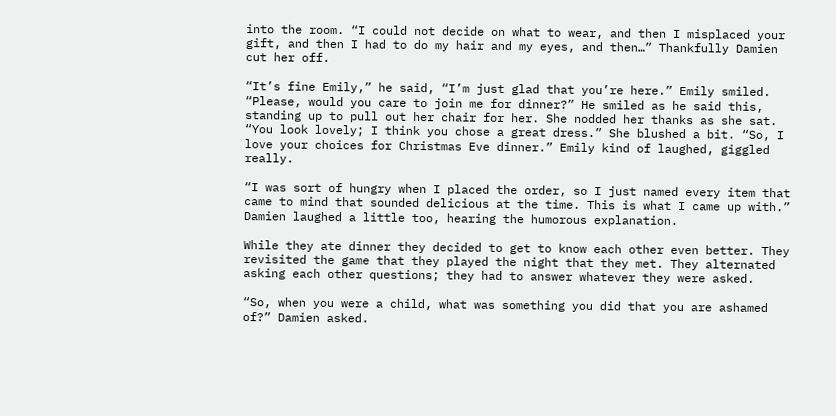into the room. “I could not decide on what to wear, and then I misplaced your gift, and then I had to do my hair and my eyes, and then…” Thankfully Damien cut her off.

“It’s fine Emily,” he said, “I’m just glad that you’re here.” Emily smiled. “Please, would you care to join me for dinner?” He smiled as he said this, standing up to pull out her chair for her. She nodded her thanks as she sat. “You look lovely; I think you chose a great dress.” She blushed a bit. “So, I love your choices for Christmas Eve dinner.” Emily kind of laughed, giggled really.

“I was sort of hungry when I placed the order, so I just named every item that came to mind that sounded delicious at the time. This is what I came up with.” Damien laughed a little too, hearing the humorous explanation.

While they ate dinner they decided to get to know each other even better. They revisited the game that they played the night that they met. They alternated asking each other questions; they had to answer whatever they were asked.

“So, when you were a child, what was something you did that you are ashamed of?” Damien asked.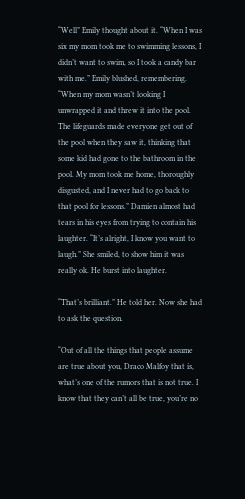“Well” Emily thought about it. “When I was six my mom took me to swimming lessons, I didn’t want to swim, so I took a candy bar with me.” Emily blushed, remembering. “When my mom wasn’t looking I unwrapped it and threw it into the pool. The lifeguards made everyone get out of the pool when they saw it, thinking that some kid had gone to the bathroom in the pool. My mom took me home, thoroughly disgusted, and I never had to go back to that pool for lessons.” Damien almost had tears in his eyes from trying to contain his laughter. “It’s alright, I know you want to laugh.” She smiled, to show him it was really ok. He burst into laughter.

“That’s brilliant.” He told her. Now she had to ask the question.

“Out of all the things that people assume are true about you, Draco Malfoy that is, what’s one of the rumors that is not true. I know that they can’t all be true, you’re no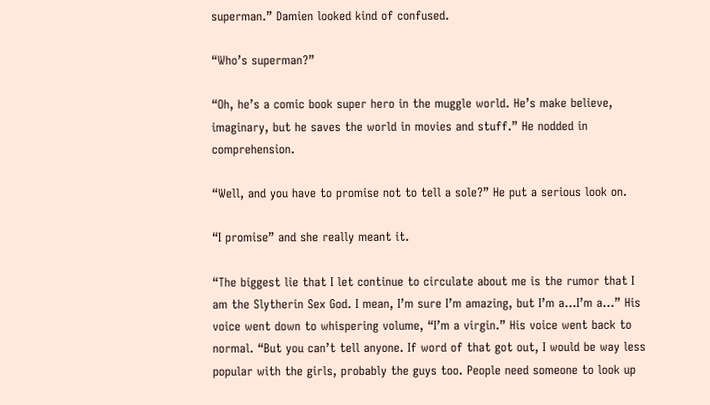superman.” Damien looked kind of confused.

“Who’s superman?”

“Oh, he’s a comic book super hero in the muggle world. He’s make believe, imaginary, but he saves the world in movies and stuff.” He nodded in comprehension.

“Well, and you have to promise not to tell a sole?” He put a serious look on.

“I promise” and she really meant it.

“The biggest lie that I let continue to circulate about me is the rumor that I am the Slytherin Sex God. I mean, I’m sure I’m amazing, but I’m a…I’m a…” His voice went down to whispering volume, “I’m a virgin.” His voice went back to normal. “But you can’t tell anyone. If word of that got out, I would be way less popular with the girls, probably the guys too. People need someone to look up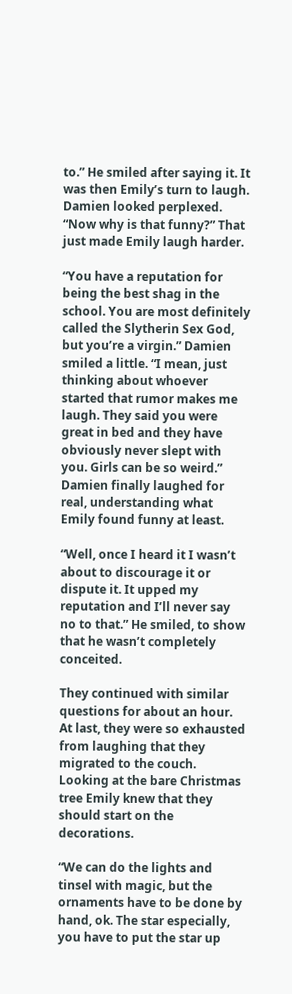to.” He smiled after saying it. It was then Emily’s turn to laugh. Damien looked perplexed. “Now why is that funny?” That just made Emily laugh harder.

“You have a reputation for being the best shag in the school. You are most definitely called the Slytherin Sex God, but you’re a virgin.” Damien smiled a little. “I mean, just thinking about whoever started that rumor makes me laugh. They said you were great in bed and they have obviously never slept with you. Girls can be so weird.” Damien finally laughed for real, understanding what Emily found funny at least.

“Well, once I heard it I wasn’t about to discourage it or dispute it. It upped my reputation and I’ll never say no to that.” He smiled, to show that he wasn’t completely conceited.

They continued with similar questions for about an hour. At last, they were so exhausted from laughing that they migrated to the couch. Looking at the bare Christmas tree Emily knew that they should start on the decorations.

“We can do the lights and tinsel with magic, but the ornaments have to be done by hand, ok. The star especially, you have to put the star up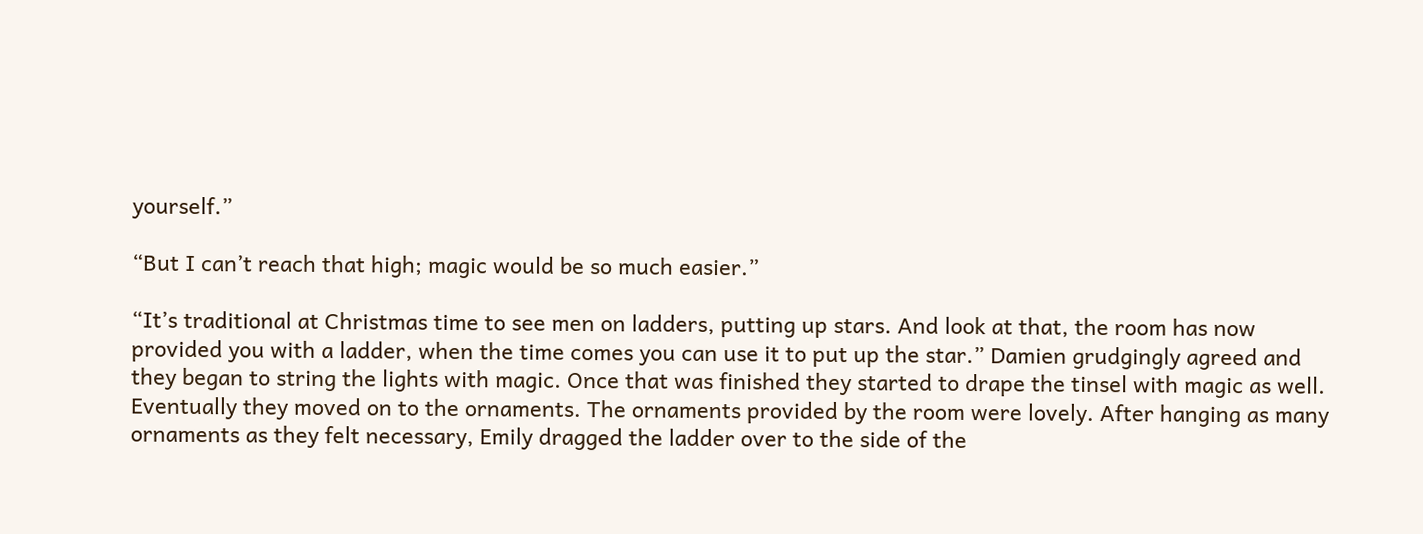yourself.”

“But I can’t reach that high; magic would be so much easier.”

“It’s traditional at Christmas time to see men on ladders, putting up stars. And look at that, the room has now provided you with a ladder, when the time comes you can use it to put up the star.” Damien grudgingly agreed and they began to string the lights with magic. Once that was finished they started to drape the tinsel with magic as well. Eventually they moved on to the ornaments. The ornaments provided by the room were lovely. After hanging as many ornaments as they felt necessary, Emily dragged the ladder over to the side of the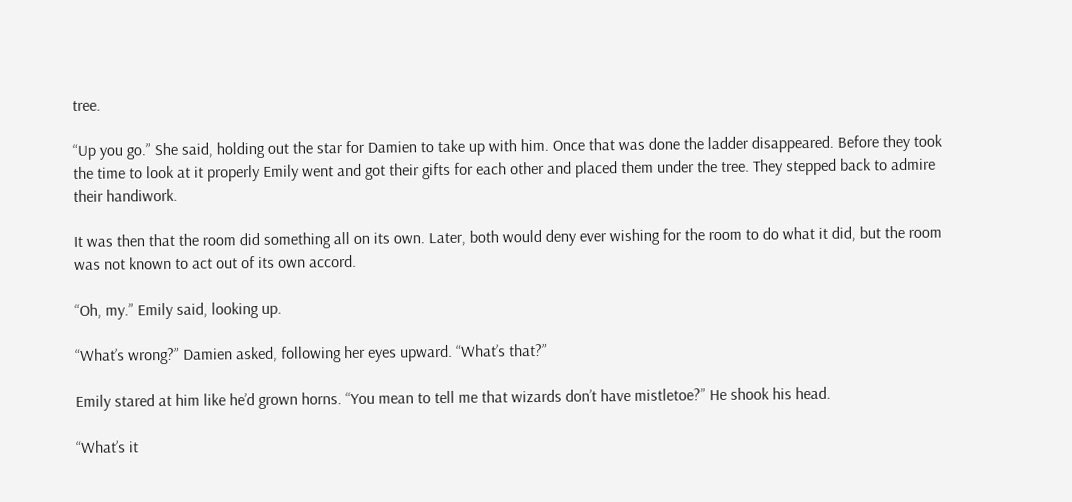tree.

“Up you go.” She said, holding out the star for Damien to take up with him. Once that was done the ladder disappeared. Before they took the time to look at it properly Emily went and got their gifts for each other and placed them under the tree. They stepped back to admire their handiwork.

It was then that the room did something all on its own. Later, both would deny ever wishing for the room to do what it did, but the room was not known to act out of its own accord.

“Oh, my.” Emily said, looking up.

“What’s wrong?” Damien asked, following her eyes upward. “What’s that?”

Emily stared at him like he’d grown horns. “You mean to tell me that wizards don’t have mistletoe?” He shook his head.

“What’s it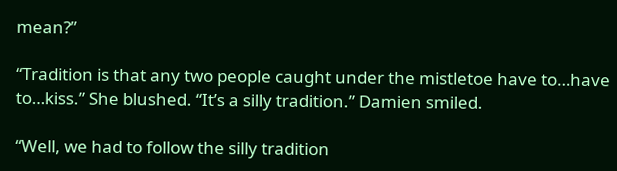mean?”

“Tradition is that any two people caught under the mistletoe have to…have to…kiss.” She blushed. “It’s a silly tradition.” Damien smiled.

“Well, we had to follow the silly tradition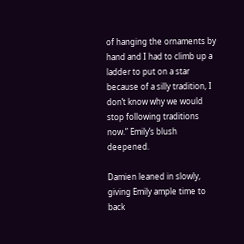of hanging the ornaments by hand and I had to climb up a ladder to put on a star because of a silly tradition, I don’t know why we would stop following traditions now.” Emily’s blush deepened.

Damien leaned in slowly, giving Emily ample time to back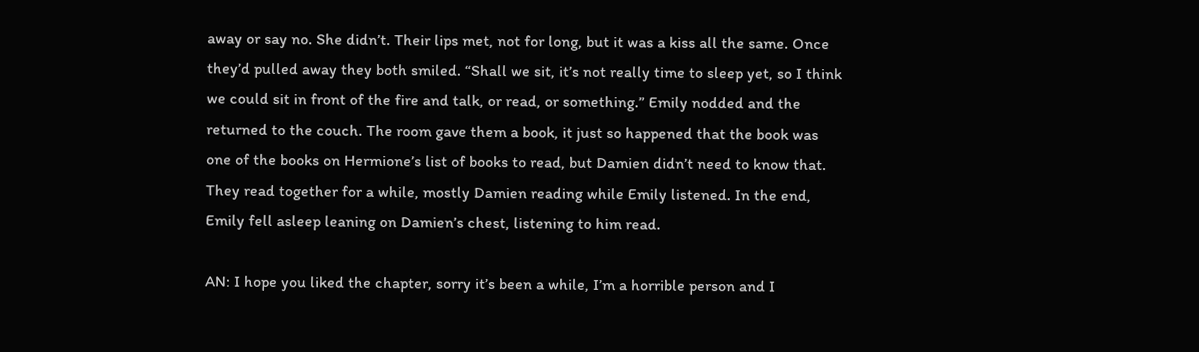away or say no. She didn’t. Their lips met, not for long, but it was a kiss all the same. Once they’d pulled away they both smiled. “Shall we sit, it’s not really time to sleep yet, so I think we could sit in front of the fire and talk, or read, or something.” Emily nodded and the returned to the couch. The room gave them a book, it just so happened that the book was one of the books on Hermione’s list of books to read, but Damien didn’t need to know that. They read together for a while, mostly Damien reading while Emily listened. In the end, Emily fell asleep leaning on Damien’s chest, listening to him read.

AN: I hope you liked the chapter, sorry it’s been a while, I’m a horrible person and I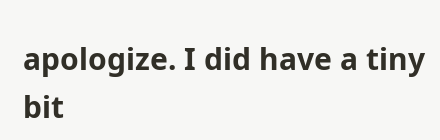apologize. I did have a tiny bit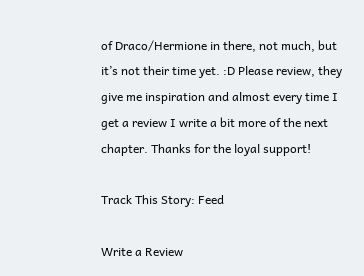of Draco/Hermione in there, not much, but it’s not their time yet. :D Please review, they give me inspiration and almost every time I get a review I write a bit more of the next chapter. Thanks for the loyal support!

Track This Story: Feed

Write a Review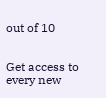out of 10


Get access to every new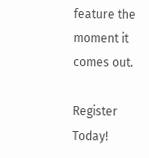feature the moment it comes out.

Register Today!